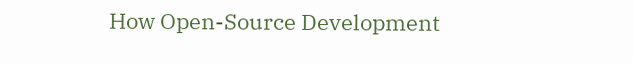How Open-Source Development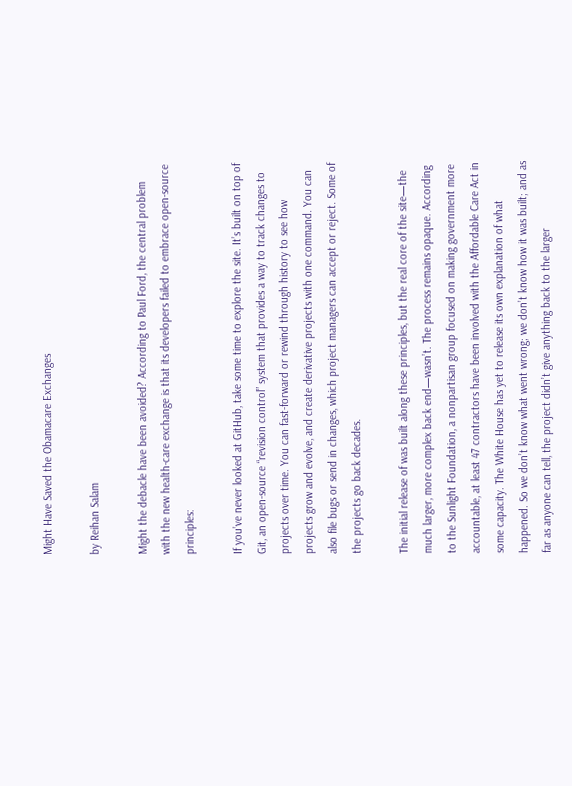Might Have Saved the Obamacare Exchanges

by Reihan Salam

Might the debacle have been avoided? According to Paul Ford, the central problem with the new health-care exchange is that its developers failed to embrace open-source principles:

If you’ve never looked at GitHub, take some time to explore the site. It’s built on top of Git, an open-source “revision control” system that provides a way to track changes to projects over time. You can fast-forward or rewind through history to see how projects grow and evolve, and create derivative projects with one command. You can also file bugs or send in changes, which project managers can accept or reject. Some of the projects go back decades.

The initial release of was built along these principles, but the real core of the site—the much larger, more complex back end—wasn’t. The process remains opaque. According to the Sunlight Foundation, a nonpartisan group focused on making government more accountable, at least 47 contractors have been involved with the Affordable Care Act in some capacity. The White House has yet to release its own explanation of what happened. So we don’t know what went wrong; we don’t know how it was built; and as far as anyone can tell, the project didn’t give anything back to the larger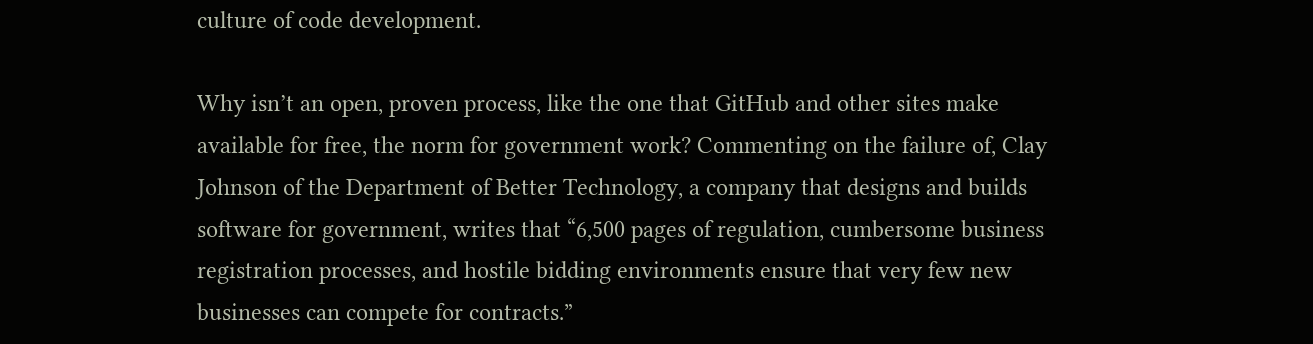culture of code development.

Why isn’t an open, proven process, like the one that GitHub and other sites make available for free, the norm for government work? Commenting on the failure of, Clay Johnson of the Department of Better Technology, a company that designs and builds software for government, writes that “6,500 pages of regulation, cumbersome business registration processes, and hostile bidding environments ensure that very few new businesses can compete for contracts.”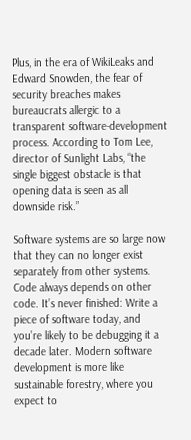Plus, in the era of WikiLeaks and Edward Snowden, the fear of security breaches makes bureaucrats allergic to a transparent software-development process. According to Tom Lee, director of Sunlight Labs, “the single biggest obstacle is that opening data is seen as all downside risk.”

Software systems are so large now that they can no longer exist separately from other systems. Code always depends on other code. It’s never finished: Write a piece of software today, and you’re likely to be debugging it a decade later. Modern software development is more like sustainable forestry, where you expect to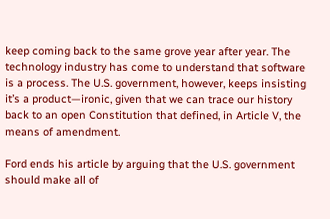keep coming back to the same grove year after year. The technology industry has come to understand that software is a process. The U.S. government, however, keeps insisting it’s a product—ironic, given that we can trace our history back to an open Constitution that defined, in Article V, the means of amendment.

Ford ends his article by arguing that the U.S. government should make all of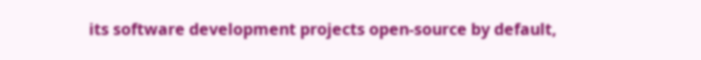its software development projects open-source by default,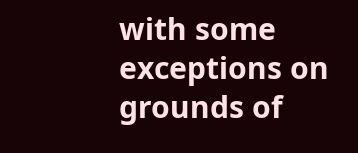with some exceptions on grounds of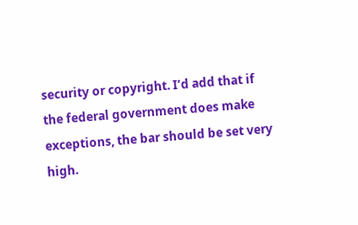security or copyright. I’d add that if the federal government does make exceptions, the bar should be set very high.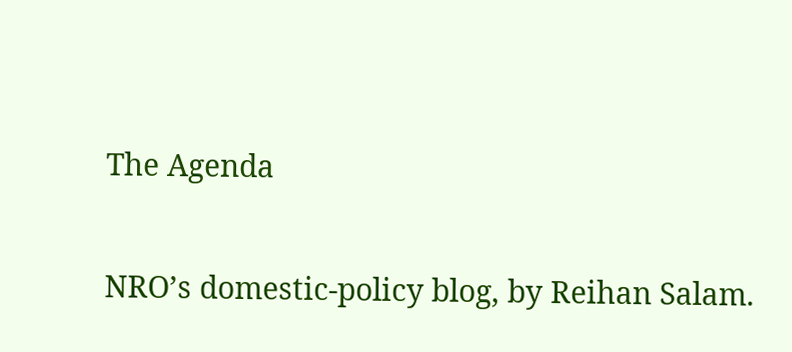The Agenda

NRO’s domestic-policy blog, by Reihan Salam.